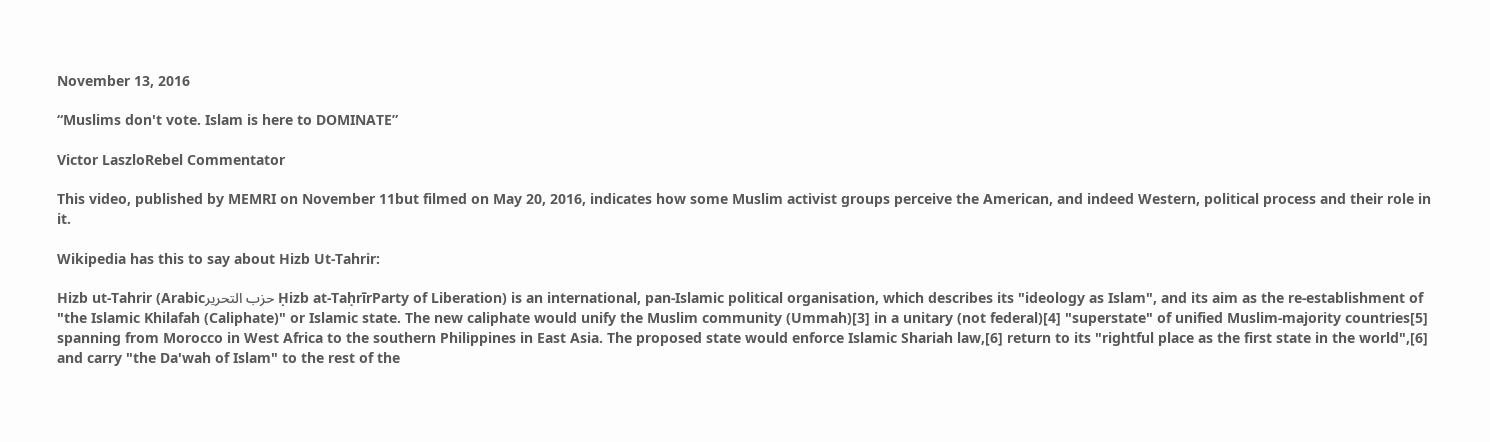November 13, 2016

“Muslims don't vote. Islam is here to DOMINATE”

Victor LaszloRebel Commentator

This video, published by MEMRI on November 11but filmed on May 20, 2016, indicates how some Muslim activist groups perceive the American, and indeed Western, political process and their role in it.

Wikipedia has this to say about Hizb Ut-Tahrir:

Hizb ut-Tahrir (Arabicحزب التحرير Ḥizb at-TaḥrīrParty of Liberation) is an international, pan-Islamic political organisation, which describes its "ideology as Islam", and its aim as the re-establishment of "the Islamic Khilafah (Caliphate)" or Islamic state. The new caliphate would unify the Muslim community (Ummah)[3] in a unitary (not federal)[4] "superstate" of unified Muslim-majority countries[5] spanning from Morocco in West Africa to the southern Philippines in East Asia. The proposed state would enforce Islamic Shariah law,[6] return to its "rightful place as the first state in the world",[6] and carry "the Da'wah of Islam" to the rest of the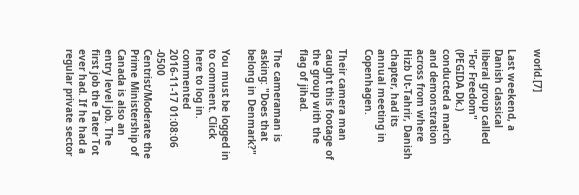world.[7]

Last weekend, a Danish classical liberal group called "For Freedom" (PEGIDA Dk.) conducted a march and demonstration across from where Hizb Ut-Tahrir, Danish chapter, had its annual meeting in Copenhagen.

Their camera man caught this footage of the group with the flag of jihad.

The cameraman is asking: "Does that belong in Denmark?"

You must be logged in to comment. Click here to log in.
commented 2016-11-17 01:08:06 -0500
Centrist/Moderate the Prime Ministership of Canada is also an entry level job. The first job the Tater Tot ever had. If he had a regular private sector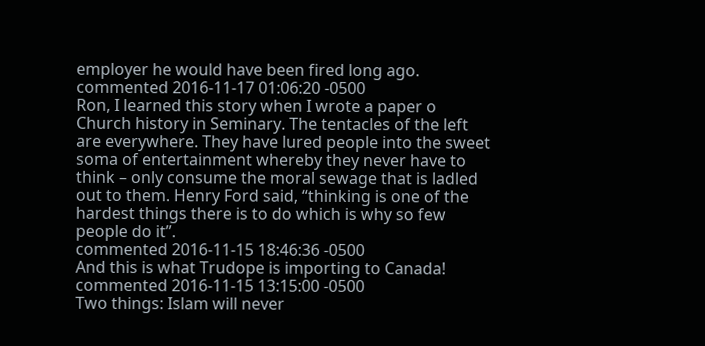employer he would have been fired long ago.
commented 2016-11-17 01:06:20 -0500
Ron, I learned this story when I wrote a paper o Church history in Seminary. The tentacles of the left are everywhere. They have lured people into the sweet soma of entertainment whereby they never have to think – only consume the moral sewage that is ladled out to them. Henry Ford said, “thinking is one of the hardest things there is to do which is why so few people do it”.
commented 2016-11-15 18:46:36 -0500
And this is what Trudope is importing to Canada!
commented 2016-11-15 13:15:00 -0500
Two things: Islam will never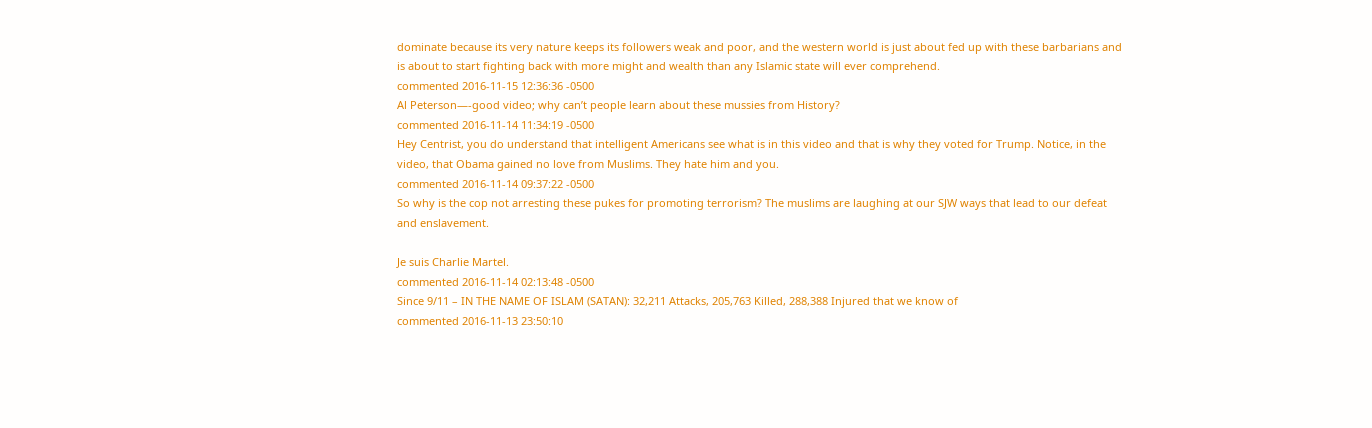dominate because its very nature keeps its followers weak and poor, and the western world is just about fed up with these barbarians and is about to start fighting back with more might and wealth than any Islamic state will ever comprehend.
commented 2016-11-15 12:36:36 -0500
Al Peterson—-good video; why can’t people learn about these mussies from History?
commented 2016-11-14 11:34:19 -0500
Hey Centrist, you do understand that intelligent Americans see what is in this video and that is why they voted for Trump. Notice, in the video, that Obama gained no love from Muslims. They hate him and you.
commented 2016-11-14 09:37:22 -0500
So why is the cop not arresting these pukes for promoting terrorism? The muslims are laughing at our SJW ways that lead to our defeat and enslavement.

Je suis Charlie Martel.
commented 2016-11-14 02:13:48 -0500
Since 9/11 – IN THE NAME OF ISLAM (SATAN): 32,211 Attacks, 205,763 Killed, 288,388 Injured that we know of
commented 2016-11-13 23:50:10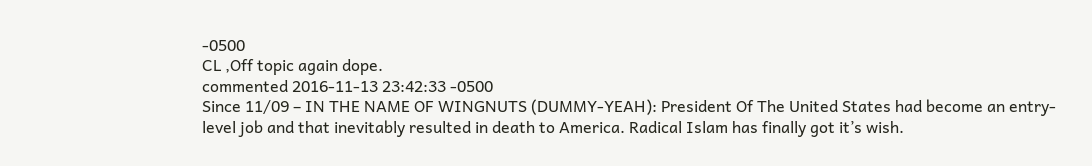-0500
CL ,Off topic again dope.
commented 2016-11-13 23:42:33 -0500
Since 11/09 – IN THE NAME OF WINGNUTS (DUMMY-YEAH): President Of The United States had become an entry-level job and that inevitably resulted in death to America. Radical Islam has finally got it’s wish.